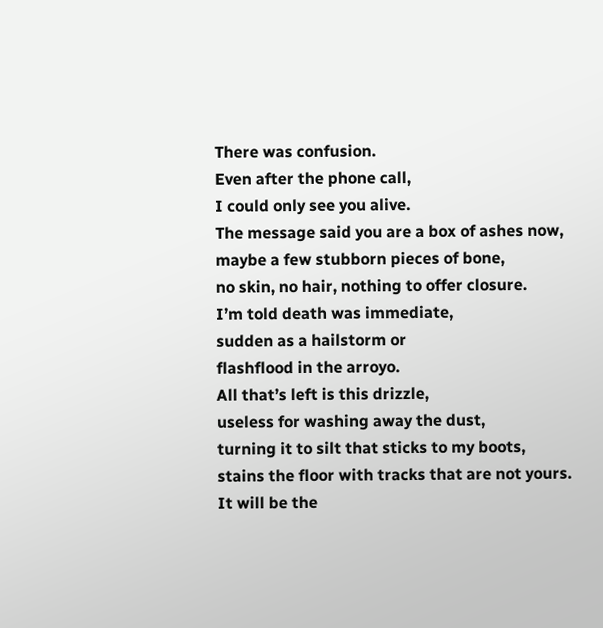There was confusion.
Even after the phone call,
I could only see you alive.
The message said you are a box of ashes now,
maybe a few stubborn pieces of bone,
no skin, no hair, nothing to offer closure.
I’m told death was immediate,
sudden as a hailstorm or
flashflood in the arroyo.
All that’s left is this drizzle,
useless for washing away the dust,
turning it to silt that sticks to my boots,
stains the floor with tracks that are not yours.
It will be the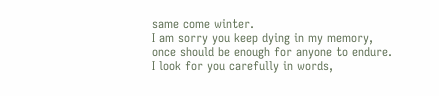same come winter.
I am sorry you keep dying in my memory,
once should be enough for anyone to endure.
I look for you carefully in words,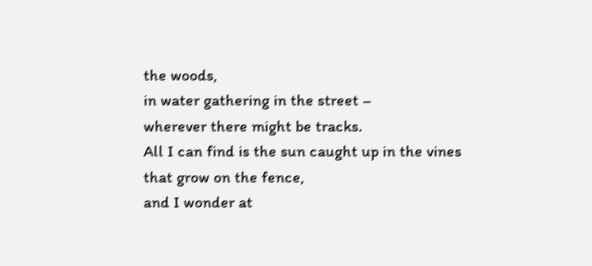the woods,
in water gathering in the street –
wherever there might be tracks.
All I can find is the sun caught up in the vines
that grow on the fence,
and I wonder at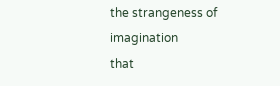the strangeness of imagination
that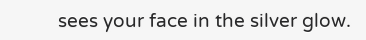sees your face in the silver glow.